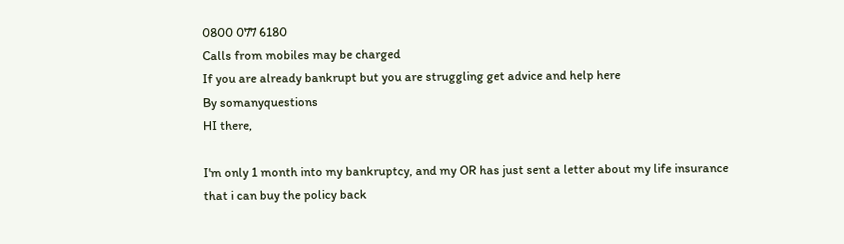0800 077 6180
Calls from mobiles may be charged
If you are already bankrupt but you are struggling get advice and help here
By somanyquestions
HI there,

I'm only 1 month into my bankruptcy, and my OR has just sent a letter about my life insurance that i can buy the policy back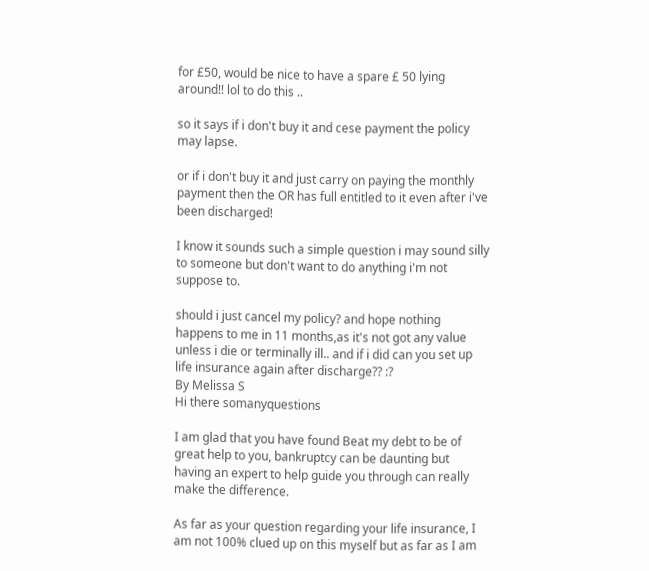for £50, would be nice to have a spare £ 50 lying around!! lol to do this ..

so it says if i don't buy it and cese payment the policy may lapse.

or if i don't buy it and just carry on paying the monthly payment then the OR has full entitled to it even after i've been discharged!

I know it sounds such a simple question i may sound silly to someone but don't want to do anything i'm not suppose to.

should i just cancel my policy? and hope nothing happens to me in 11 months,as it's not got any value unless i die or terminally ill.. and if i did can you set up life insurance again after discharge?? :?
By Melissa S
Hi there somanyquestions

I am glad that you have found Beat my debt to be of great help to you, bankruptcy can be daunting but having an expert to help guide you through can really make the difference.

As far as your question regarding your life insurance, I am not 100% clued up on this myself but as far as I am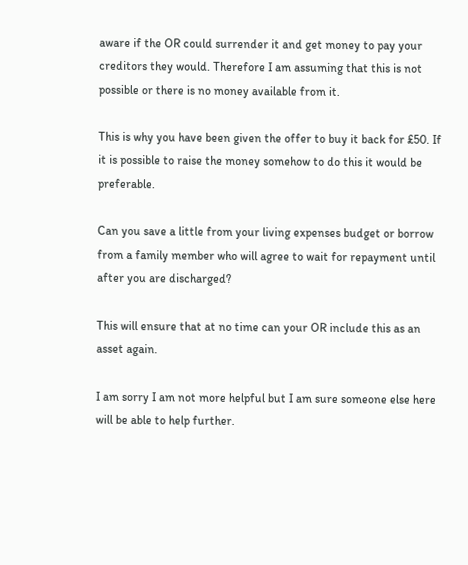aware if the OR could surrender it and get money to pay your creditors they would. Therefore I am assuming that this is not possible or there is no money available from it.

This is why you have been given the offer to buy it back for £50. If it is possible to raise the money somehow to do this it would be preferable.

Can you save a little from your living expenses budget or borrow from a family member who will agree to wait for repayment until after you are discharged?

This will ensure that at no time can your OR include this as an asset again.

I am sorry I am not more helpful but I am sure someone else here will be able to help further.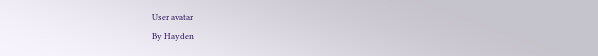User avatar
By Hayden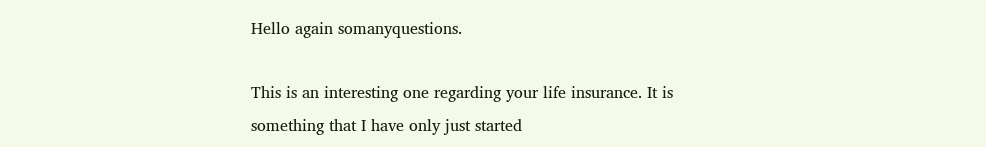Hello again somanyquestions.

This is an interesting one regarding your life insurance. It is something that I have only just started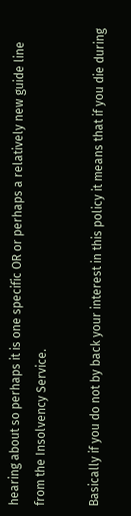hearing about so perhaps it is one specific OR or perhaps a relatively new guide line from the Insolvency Service.

Basically if you do not by back your interest in this policy it means that if you die during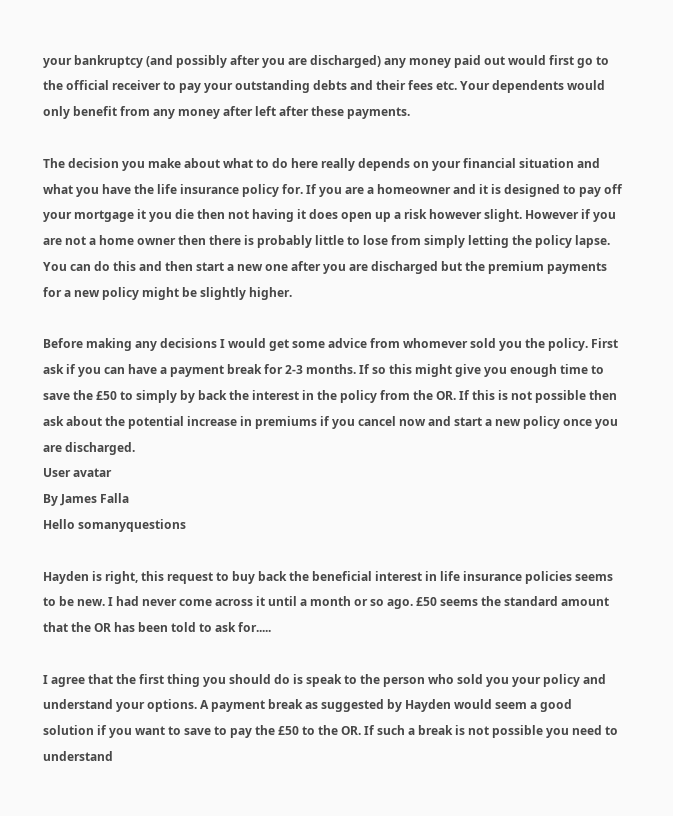your bankruptcy (and possibly after you are discharged) any money paid out would first go to the official receiver to pay your outstanding debts and their fees etc. Your dependents would only benefit from any money after left after these payments.

The decision you make about what to do here really depends on your financial situation and what you have the life insurance policy for. If you are a homeowner and it is designed to pay off your mortgage it you die then not having it does open up a risk however slight. However if you are not a home owner then there is probably little to lose from simply letting the policy lapse. You can do this and then start a new one after you are discharged but the premium payments for a new policy might be slightly higher.

Before making any decisions I would get some advice from whomever sold you the policy. First ask if you can have a payment break for 2-3 months. If so this might give you enough time to save the £50 to simply by back the interest in the policy from the OR. If this is not possible then ask about the potential increase in premiums if you cancel now and start a new policy once you are discharged.
User avatar
By James Falla
Hello somanyquestions

Hayden is right, this request to buy back the beneficial interest in life insurance policies seems to be new. I had never come across it until a month or so ago. £50 seems the standard amount that the OR has been told to ask for.....

I agree that the first thing you should do is speak to the person who sold you your policy and understand your options. A payment break as suggested by Hayden would seem a good solution if you want to save to pay the £50 to the OR. If such a break is not possible you need to understand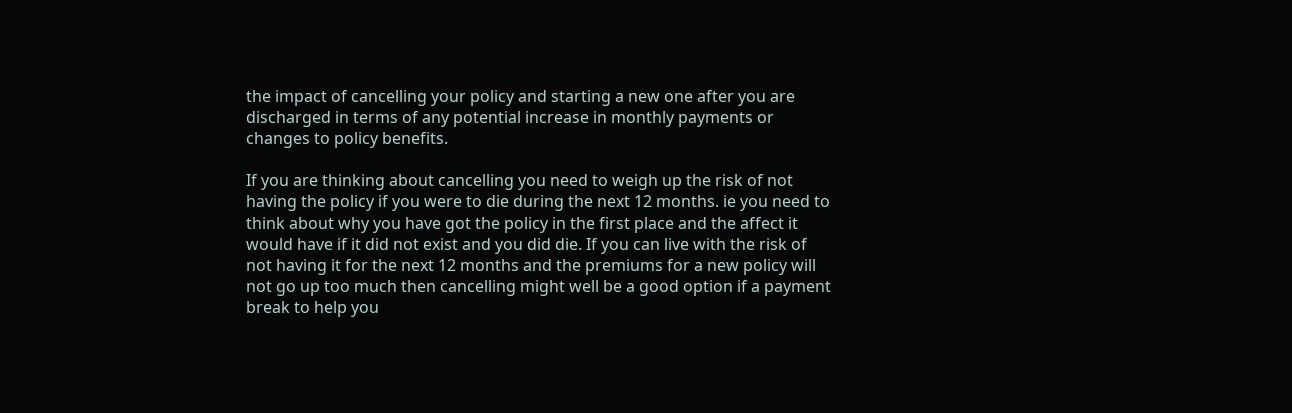the impact of cancelling your policy and starting a new one after you are discharged in terms of any potential increase in monthly payments or changes to policy benefits.

If you are thinking about cancelling you need to weigh up the risk of not having the policy if you were to die during the next 12 months. ie you need to think about why you have got the policy in the first place and the affect it would have if it did not exist and you did die. If you can live with the risk of not having it for the next 12 months and the premiums for a new policy will not go up too much then cancelling might well be a good option if a payment break to help you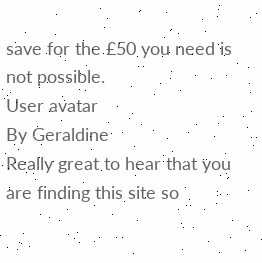save for the £50 you need is not possible.
User avatar
By Geraldine
Really great to hear that you are finding this site so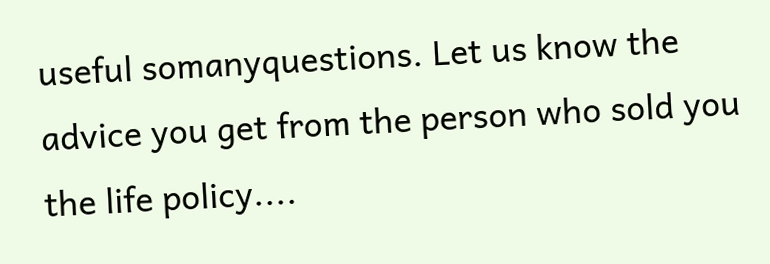useful somanyquestions. Let us know the advice you get from the person who sold you the life policy....